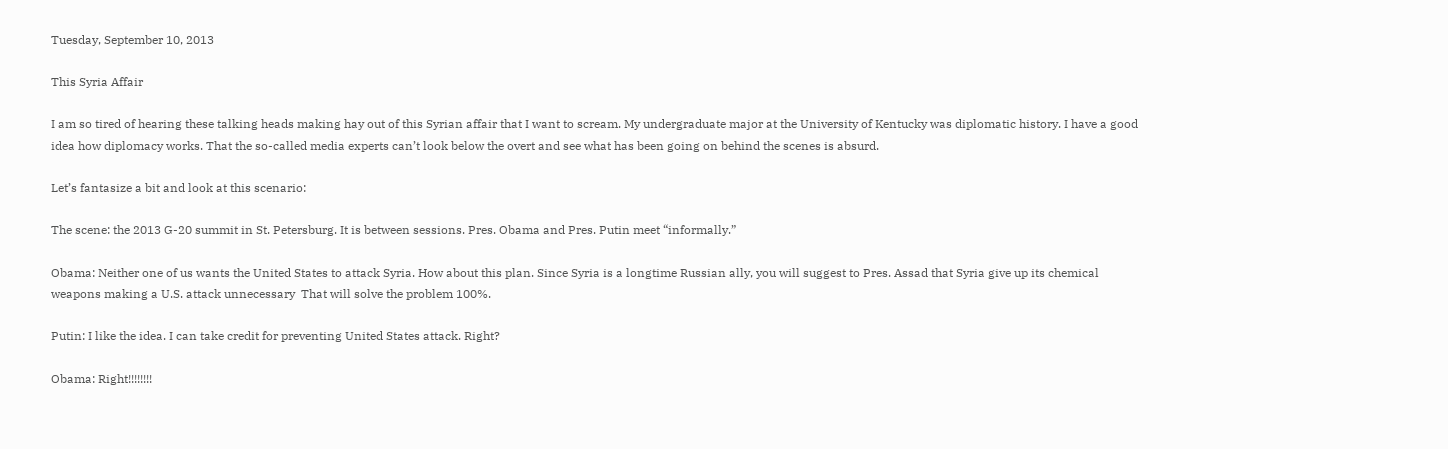Tuesday, September 10, 2013

This Syria Affair

I am so tired of hearing these talking heads making hay out of this Syrian affair that I want to scream. My undergraduate major at the University of Kentucky was diplomatic history. I have a good idea how diplomacy works. That the so-called media experts can’t look below the overt and see what has been going on behind the scenes is absurd.

Let’s fantasize a bit and look at this scenario:

The scene: the 2013 G-20 summit in St. Petersburg. It is between sessions. Pres. Obama and Pres. Putin meet “informally.”

Obama: Neither one of us wants the United States to attack Syria. How about this plan. Since Syria is a longtime Russian ally, you will suggest to Pres. Assad that Syria give up its chemical weapons making a U.S. attack unnecessary  That will solve the problem 100%.

Putin: I like the idea. I can take credit for preventing United States attack. Right?

Obama: Right!!!!!!!!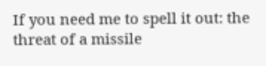If you need me to spell it out: the threat of a missile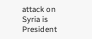attack on Syria is President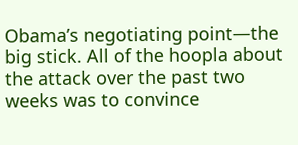Obama’s negotiating point—the big stick. All of the hoopla about the attack over the past two weeks was to convince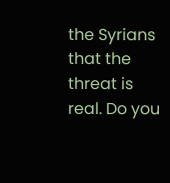the Syrians that the threat is real. Do you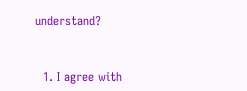understand?


  1. I agree with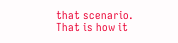that scenario. That is how it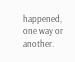happened, one way or another.